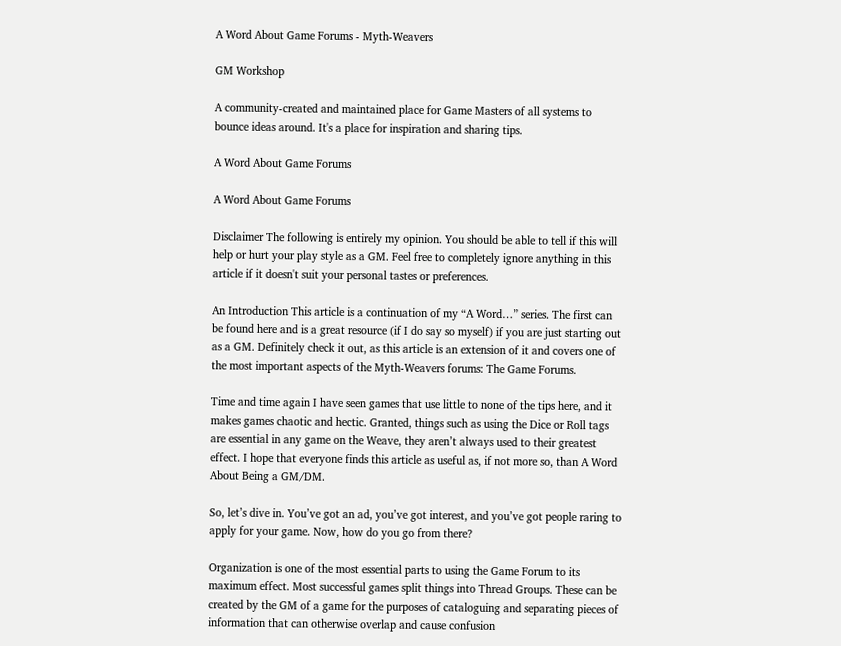A Word About Game Forums - Myth-Weavers

GM Workshop

A community-created and maintained place for Game Masters of all systems to bounce ideas around. It's a place for inspiration and sharing tips.

A Word About Game Forums

A Word About Game Forums

Disclaimer The following is entirely my opinion. You should be able to tell if this will help or hurt your play style as a GM. Feel free to completely ignore anything in this article if it doesn't suit your personal tastes or preferences.

An Introduction This article is a continuation of my “A Word…” series. The first can be found here and is a great resource (if I do say so myself) if you are just starting out as a GM. Definitely check it out, as this article is an extension of it and covers one of the most important aspects of the Myth-Weavers forums: The Game Forums.

Time and time again I have seen games that use little to none of the tips here, and it makes games chaotic and hectic. Granted, things such as using the Dice or Roll tags are essential in any game on the Weave, they aren’t always used to their greatest effect. I hope that everyone finds this article as useful as, if not more so, than A Word About Being a GM/DM.

So, let’s dive in. You’ve got an ad, you’ve got interest, and you’ve got people raring to apply for your game. Now, how do you go from there?

Organization is one of the most essential parts to using the Game Forum to its maximum effect. Most successful games split things into Thread Groups. These can be created by the GM of a game for the purposes of cataloguing and separating pieces of information that can otherwise overlap and cause confusion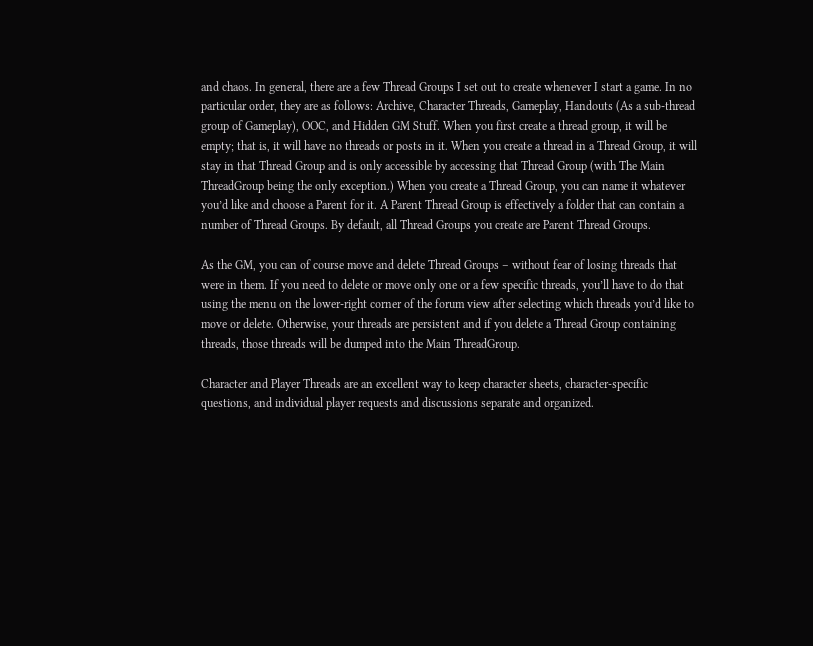and chaos. In general, there are a few Thread Groups I set out to create whenever I start a game. In no particular order, they are as follows: Archive, Character Threads, Gameplay, Handouts (As a sub-thread group of Gameplay), OOC, and Hidden GM Stuff. When you first create a thread group, it will be empty; that is, it will have no threads or posts in it. When you create a thread in a Thread Group, it will stay in that Thread Group and is only accessible by accessing that Thread Group (with The Main ThreadGroup being the only exception.) When you create a Thread Group, you can name it whatever you’d like and choose a Parent for it. A Parent Thread Group is effectively a folder that can contain a number of Thread Groups. By default, all Thread Groups you create are Parent Thread Groups.

As the GM, you can of course move and delete Thread Groups – without fear of losing threads that were in them. If you need to delete or move only one or a few specific threads, you’ll have to do that using the menu on the lower-right corner of the forum view after selecting which threads you’d like to move or delete. Otherwise, your threads are persistent and if you delete a Thread Group containing threads, those threads will be dumped into the Main ThreadGroup.

Character and Player Threads are an excellent way to keep character sheets, character-specific questions, and individual player requests and discussions separate and organized.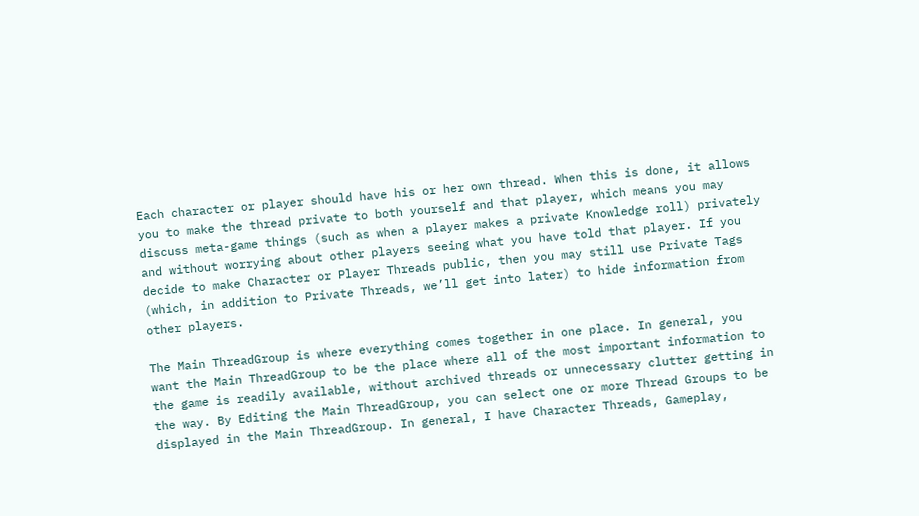Each character or player should have his or her own thread. When this is done, it allows you to make the thread private to both yourself and that player, which means you may discuss meta-game things (such as when a player makes a private Knowledge roll) privately and without worrying about other players seeing what you have told that player. If you decide to make Character or Player Threads public, then you may still use Private Tags (which, in addition to Private Threads, we’ll get into later) to hide information from other players.

The Main ThreadGroup is where everything comes together in one place. In general, you want the Main ThreadGroup to be the place where all of the most important information to the game is readily available, without archived threads or unnecessary clutter getting in the way. By Editing the Main ThreadGroup, you can select one or more Thread Groups to be displayed in the Main ThreadGroup. In general, I have Character Threads, Gameplay,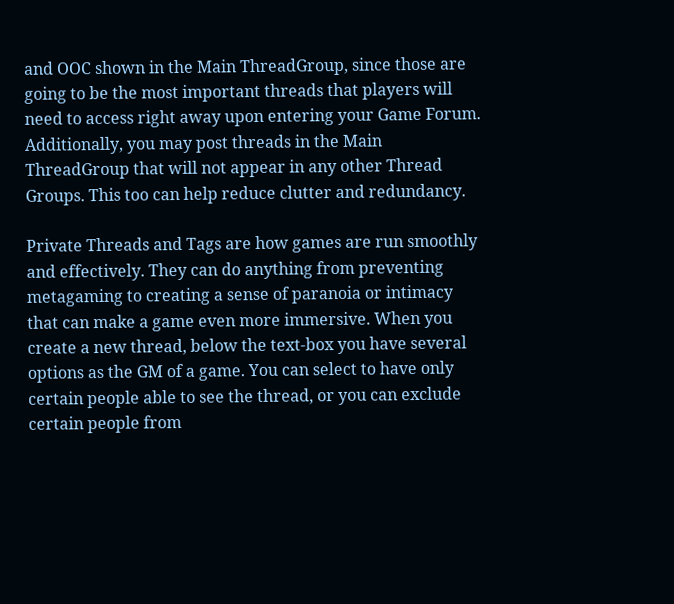and OOC shown in the Main ThreadGroup, since those are going to be the most important threads that players will need to access right away upon entering your Game Forum. Additionally, you may post threads in the Main ThreadGroup that will not appear in any other Thread Groups. This too can help reduce clutter and redundancy.

Private Threads and Tags are how games are run smoothly and effectively. They can do anything from preventing metagaming to creating a sense of paranoia or intimacy that can make a game even more immersive. When you create a new thread, below the text-box you have several options as the GM of a game. You can select to have only certain people able to see the thread, or you can exclude certain people from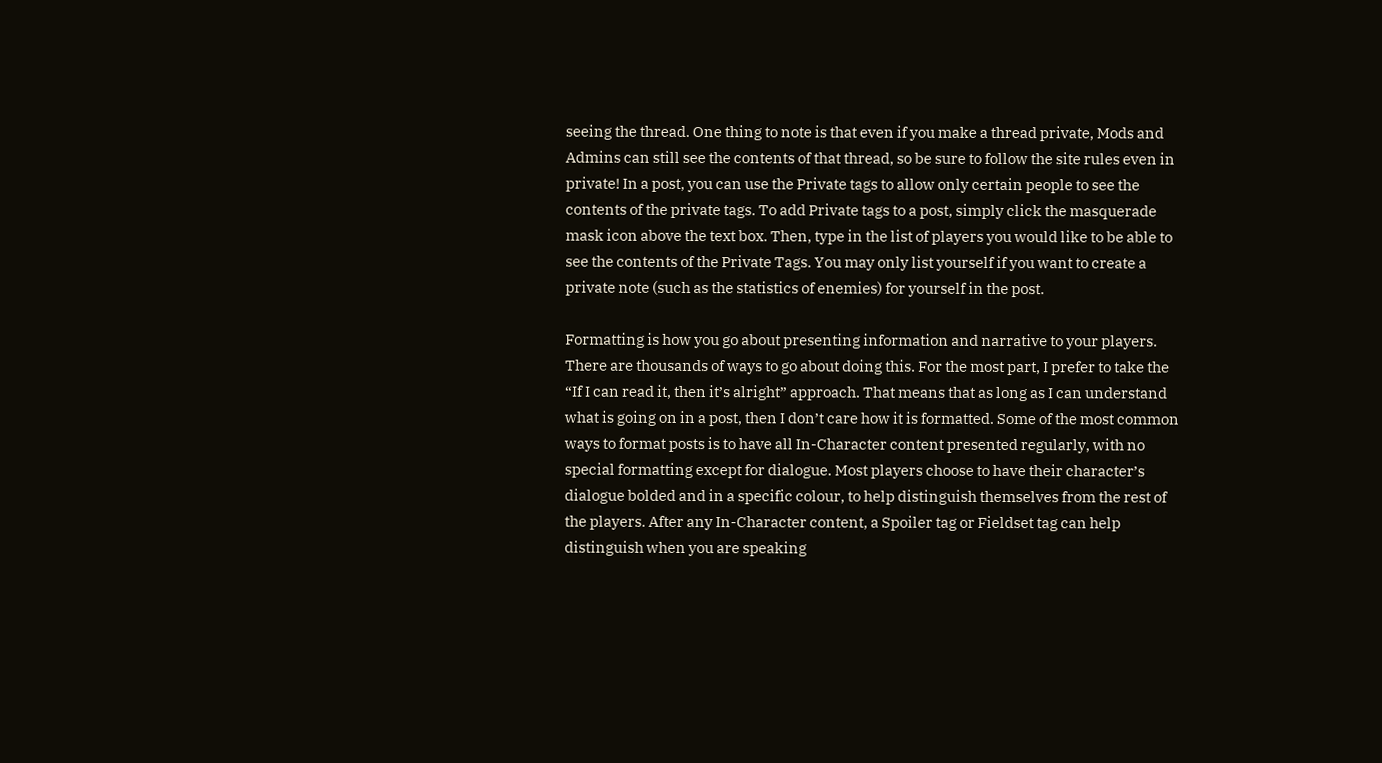seeing the thread. One thing to note is that even if you make a thread private, Mods and Admins can still see the contents of that thread, so be sure to follow the site rules even in private! In a post, you can use the Private tags to allow only certain people to see the contents of the private tags. To add Private tags to a post, simply click the masquerade mask icon above the text box. Then, type in the list of players you would like to be able to see the contents of the Private Tags. You may only list yourself if you want to create a private note (such as the statistics of enemies) for yourself in the post.

Formatting is how you go about presenting information and narrative to your players. There are thousands of ways to go about doing this. For the most part, I prefer to take the “If I can read it, then it’s alright” approach. That means that as long as I can understand what is going on in a post, then I don’t care how it is formatted. Some of the most common ways to format posts is to have all In-Character content presented regularly, with no special formatting except for dialogue. Most players choose to have their character’s dialogue bolded and in a specific colour, to help distinguish themselves from the rest of the players. After any In-Character content, a Spoiler tag or Fieldset tag can help distinguish when you are speaking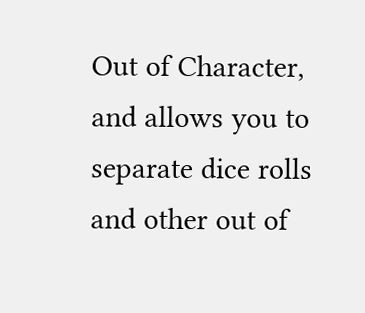Out of Character, and allows you to separate dice rolls and other out of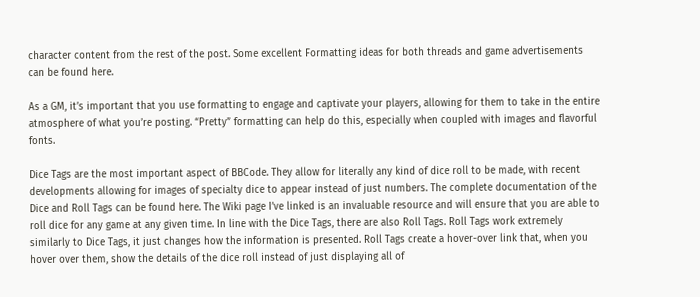character content from the rest of the post. Some excellent Formatting ideas for both threads and game advertisements can be found here.

As a GM, it’s important that you use formatting to engage and captivate your players, allowing for them to take in the entire atmosphere of what you’re posting. “Pretty” formatting can help do this, especially when coupled with images and flavorful fonts.

Dice Tags are the most important aspect of BBCode. They allow for literally any kind of dice roll to be made, with recent developments allowing for images of specialty dice to appear instead of just numbers. The complete documentation of the Dice and Roll Tags can be found here. The Wiki page I’ve linked is an invaluable resource and will ensure that you are able to roll dice for any game at any given time. In line with the Dice Tags, there are also Roll Tags. Roll Tags work extremely similarly to Dice Tags, it just changes how the information is presented. Roll Tags create a hover-over link that, when you hover over them, show the details of the dice roll instead of just displaying all of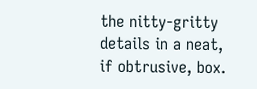the nitty-gritty details in a neat, if obtrusive, box.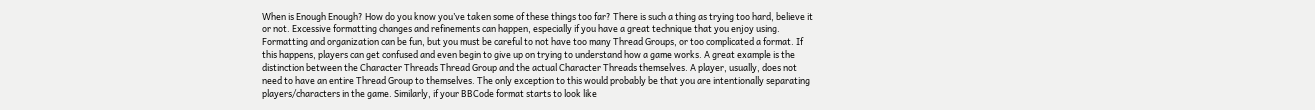When is Enough Enough? How do you know you’ve taken some of these things too far? There is such a thing as trying too hard, believe it or not. Excessive formatting changes and refinements can happen, especially if you have a great technique that you enjoy using. Formatting and organization can be fun, but you must be careful to not have too many Thread Groups, or too complicated a format. If this happens, players can get confused and even begin to give up on trying to understand how a game works. A great example is the distinction between the Character Threads Thread Group and the actual Character Threads themselves. A player, usually, does not need to have an entire Thread Group to themselves. The only exception to this would probably be that you are intentionally separating players/characters in the game. Similarly, if your BBCode format starts to look like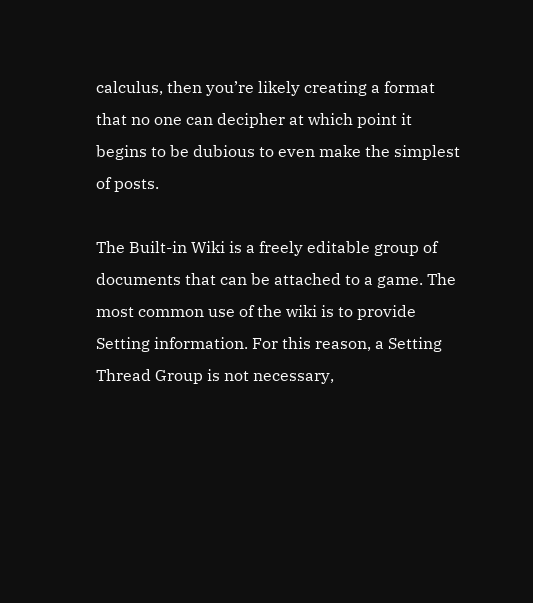calculus, then you’re likely creating a format that no one can decipher at which point it begins to be dubious to even make the simplest of posts.

The Built-in Wiki is a freely editable group of documents that can be attached to a game. The most common use of the wiki is to provide Setting information. For this reason, a Setting Thread Group is not necessary,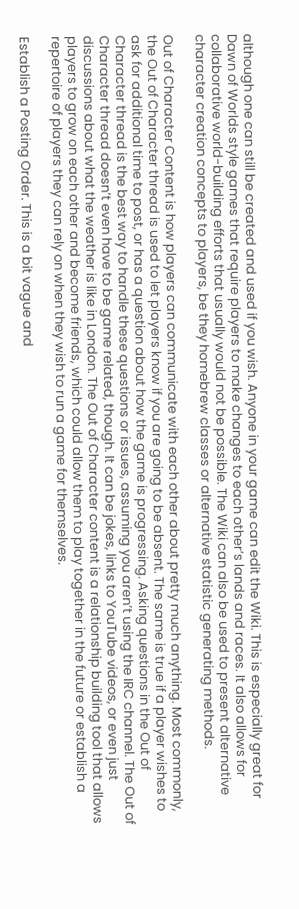although one can still be created and used if you wish. Anyone in your game can edit the Wiki. This is especially great for Dawn of Worlds style games that require players to make changes to each other’s lands and races. It also allows for collaborative world-building efforts that usually would not be possible. The Wiki can also be used to present alternative character creation concepts to players, be they homebrew classes or alternative statistic generating methods.

Out of Character Content is how players can communicate with each other about pretty much anything. Most commonly, the Out of Character thread is used to let players know if you are going to be absent. The same is true if a player wishes to ask for additional time to post, or has a question about how the game is progressing. Asking questions in the Out of Character thread is the best way to handle these questions or issues, assuming you aren’t using the IRC channel. The Out of Character thread doesn’t even have to be game related, though. It can be jokes, links to YouTube videos, or even just discussions about what the weather is like in London. The Out of Character content is a relationship building tool that allows players to grow on each other and become friends, which could allow them to play together in the future or establish a repertoire of players they can rely on when they wish to run a game for themselves.

Establish a Posting Order. This is a bit vague and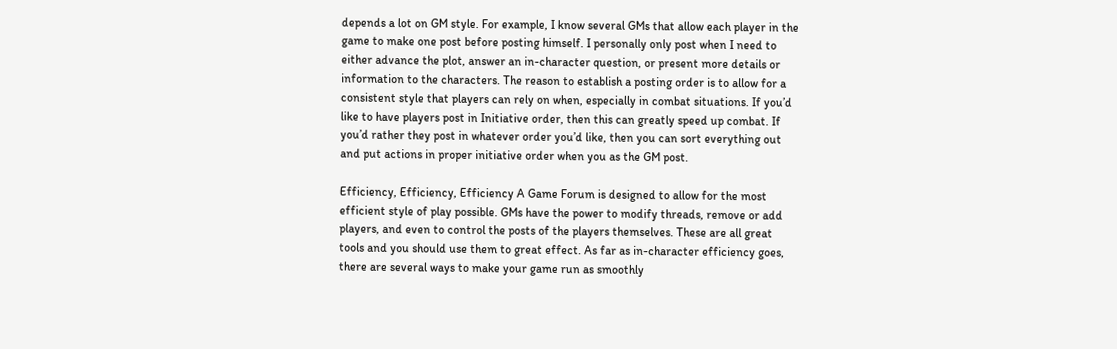depends a lot on GM style. For example, I know several GMs that allow each player in the game to make one post before posting himself. I personally only post when I need to either advance the plot, answer an in-character question, or present more details or information to the characters. The reason to establish a posting order is to allow for a consistent style that players can rely on when, especially in combat situations. If you’d like to have players post in Initiative order, then this can greatly speed up combat. If you’d rather they post in whatever order you’d like, then you can sort everything out and put actions in proper initiative order when you as the GM post.

Efficiency, Efficiency, Efficiency A Game Forum is designed to allow for the most efficient style of play possible. GMs have the power to modify threads, remove or add players, and even to control the posts of the players themselves. These are all great tools and you should use them to great effect. As far as in-character efficiency goes, there are several ways to make your game run as smoothly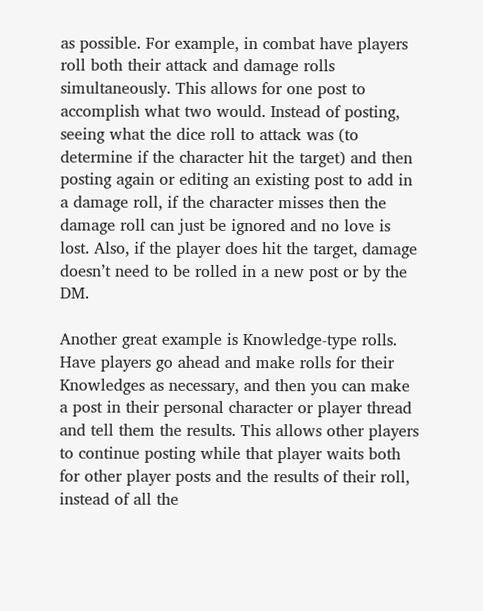as possible. For example, in combat have players roll both their attack and damage rolls simultaneously. This allows for one post to accomplish what two would. Instead of posting, seeing what the dice roll to attack was (to determine if the character hit the target) and then posting again or editing an existing post to add in a damage roll, if the character misses then the damage roll can just be ignored and no love is lost. Also, if the player does hit the target, damage doesn’t need to be rolled in a new post or by the DM.

Another great example is Knowledge-type rolls. Have players go ahead and make rolls for their Knowledges as necessary, and then you can make a post in their personal character or player thread and tell them the results. This allows other players to continue posting while that player waits both for other player posts and the results of their roll, instead of all the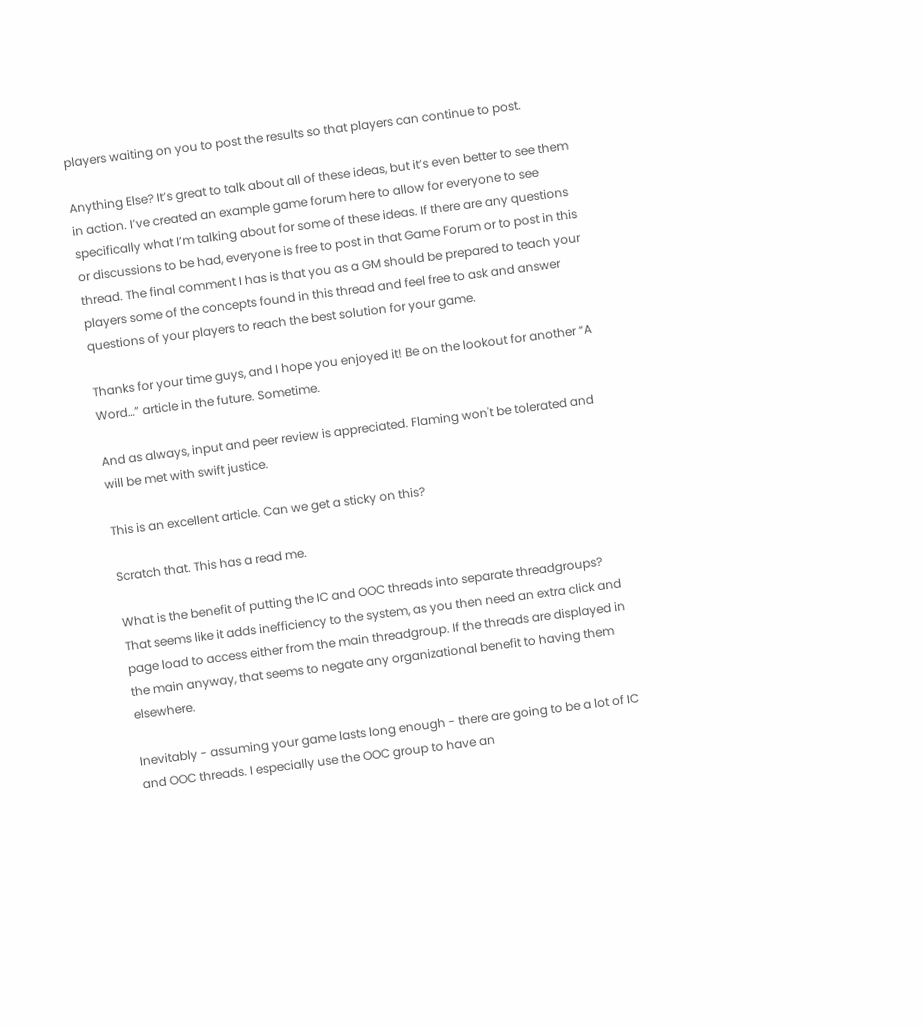players waiting on you to post the results so that players can continue to post.

Anything Else? It’s great to talk about all of these ideas, but it’s even better to see them in action. I’ve created an example game forum here to allow for everyone to see specifically what I’m talking about for some of these ideas. If there are any questions or discussions to be had, everyone is free to post in that Game Forum or to post in this thread. The final comment I has is that you as a GM should be prepared to teach your players some of the concepts found in this thread and feel free to ask and answer questions of your players to reach the best solution for your game.

Thanks for your time guys, and I hope you enjoyed it! Be on the lookout for another “A Word…” article in the future. Sometime.

And as always, input and peer review is appreciated. Flaming won't be tolerated and will be met with swift justice.

This is an excellent article. Can we get a sticky on this?

Scratch that. This has a read me.

What is the benefit of putting the IC and OOC threads into separate threadgroups? That seems like it adds inefficiency to the system, as you then need an extra click and page load to access either from the main threadgroup. If the threads are displayed in the main anyway, that seems to negate any organizational benefit to having them elsewhere.

Inevitably - assuming your game lasts long enough - there are going to be a lot of IC and OOC threads. I especially use the OOC group to have an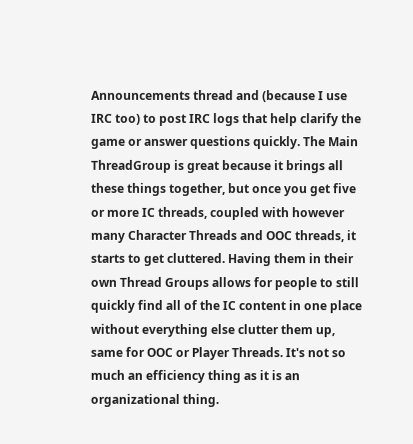Announcements thread and (because I use IRC too) to post IRC logs that help clarify the game or answer questions quickly. The Main ThreadGroup is great because it brings all these things together, but once you get five or more IC threads, coupled with however many Character Threads and OOC threads, it starts to get cluttered. Having them in their own Thread Groups allows for people to still quickly find all of the IC content in one place without everything else clutter them up, same for OOC or Player Threads. It's not so much an efficiency thing as it is an organizational thing.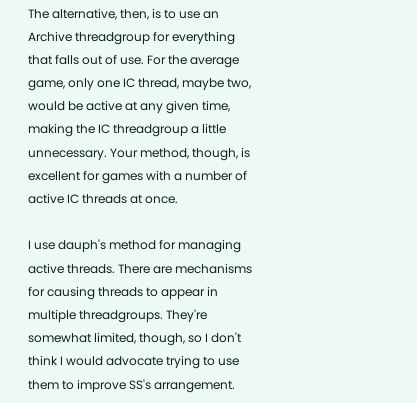The alternative, then, is to use an Archive threadgroup for everything that falls out of use. For the average game, only one IC thread, maybe two, would be active at any given time, making the IC threadgroup a little unnecessary. Your method, though, is excellent for games with a number of active IC threads at once.

I use dauph's method for managing active threads. There are mechanisms for causing threads to appear in multiple threadgroups. They're somewhat limited, though, so I don't think I would advocate trying to use them to improve SS's arrangement.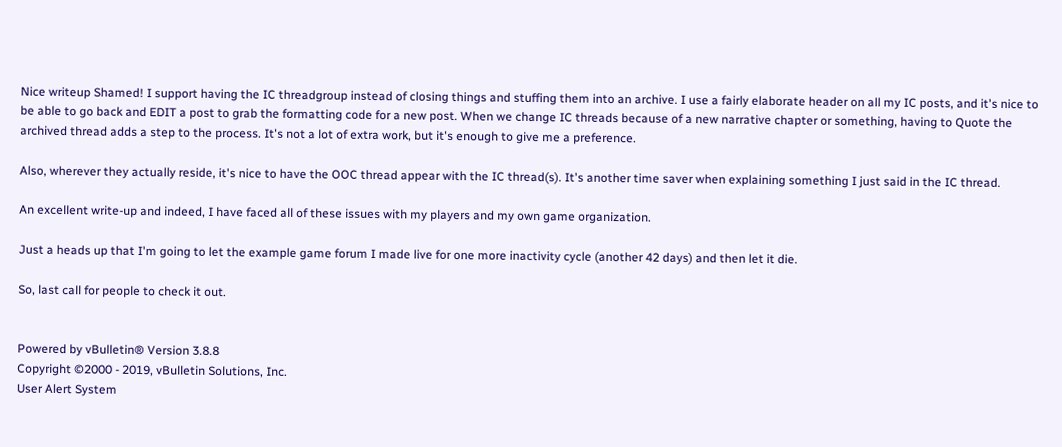Nice writeup Shamed! I support having the IC threadgroup instead of closing things and stuffing them into an archive. I use a fairly elaborate header on all my IC posts, and it's nice to be able to go back and EDIT a post to grab the formatting code for a new post. When we change IC threads because of a new narrative chapter or something, having to Quote the archived thread adds a step to the process. It's not a lot of extra work, but it's enough to give me a preference.

Also, wherever they actually reside, it's nice to have the OOC thread appear with the IC thread(s). It's another time saver when explaining something I just said in the IC thread.

An excellent write-up and indeed, I have faced all of these issues with my players and my own game organization.

Just a heads up that I'm going to let the example game forum I made live for one more inactivity cycle (another 42 days) and then let it die.

So, last call for people to check it out.


Powered by vBulletin® Version 3.8.8
Copyright ©2000 - 2019, vBulletin Solutions, Inc.
User Alert System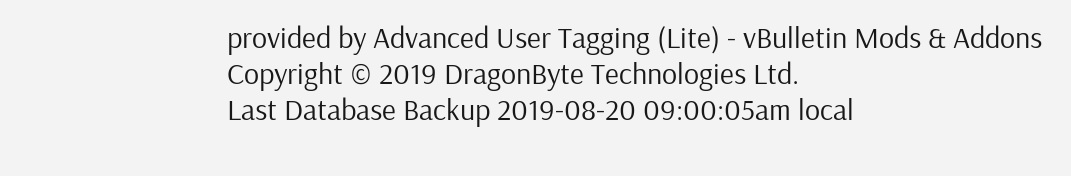provided by Advanced User Tagging (Lite) - vBulletin Mods & Addons Copyright © 2019 DragonByte Technologies Ltd.
Last Database Backup 2019-08-20 09:00:05am local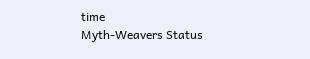time
Myth-Weavers Status